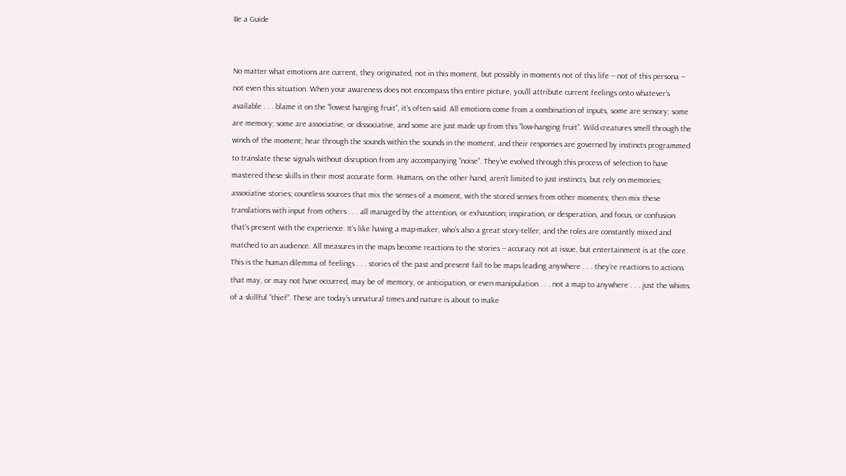Be a Guide


No matter what emotions are current, they originated, not in this moment, but possibly in moments not of this life -- not of this persona -- not even this situation. When your awareness does not encompass this entire picture, you’ll attribute current feelings onto whatever’s available . . . blame it on the “lowest hanging fruit”, it’s often said. All emotions come from a combination of inputs, some are sensory; some are memory; some are associative, or dissociative, and some are just made up from this “low-hanging fruit”. Wild creatures smell through the winds of the moment; hear through the sounds within the sounds in the moment, and their responses are governed by instincts programmed to translate these signals without disruption from any accompanying “noise”. They’ve evolved through this process of selection to have mastered these skills in their most accurate form. Humans, on the other hand, aren’t limited to just instincts, but rely on memories; associative stories; countless sources that mix the senses of a moment, with the stored senses from other moments; then mix these translations with input from others . . . all managed by the attention, or exhaustion; inspiration, or desperation, and focus, or confusion that’s present with the experience. It’s like having a map-maker, who’s also a great story-teller, and the roles are constantly mixed and matched to an audience. All measures in the maps become reactions to the stories -- accuracy not at issue, but entertainment is at the core. This is the human dilemma of feelings . . . stories of the past and present fail to be maps leading anywhere . . . they’re reactions to actions that may, or may not have occurred, may be of memory, or anticipation, or even manipulation . . . not a map to anywhere . . . just the whims of a skillful “thief”. These are today’s unnatural times and nature is about to make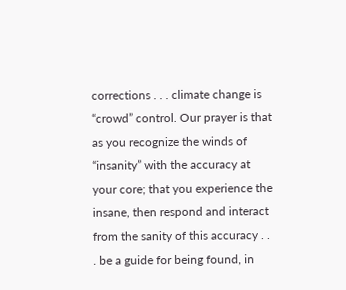corrections . . . climate change is “crowd” control. Our prayer is that as you recognize the winds of “insanity” with the accuracy at your core; that you experience the insane, then respond and interact from the sanity of this accuracy . . . be a guide for being found, in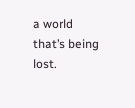a world that’s being lost.